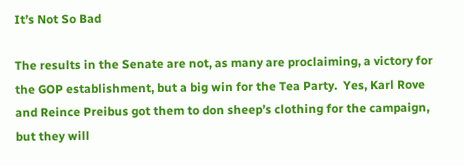It’s Not So Bad

The results in the Senate are not, as many are proclaiming, a victory for the GOP establishment, but a big win for the Tea Party.  Yes, Karl Rove and Reince Preibus got them to don sheep’s clothing for the campaign, but they will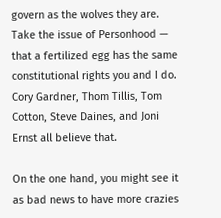govern as the wolves they are.  Take the issue of Personhood — that a fertilized egg has the same constitutional rights you and I do.  Cory Gardner, Thom Tillis, Tom Cotton, Steve Daines, and Joni Ernst all believe that.

On the one hand, you might see it as bad news to have more crazies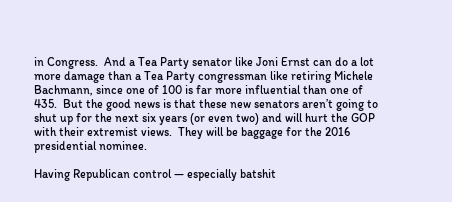in Congress.  And a Tea Party senator like Joni Ernst can do a lot more damage than a Tea Party congressman like retiring Michele Bachmann, since one of 100 is far more influential than one of 435.  But the good news is that these new senators aren’t going to shut up for the next six years (or even two) and will hurt the GOP with their extremist views.  They will be baggage for the 2016 presidential nominee.

Having Republican control — especially batshit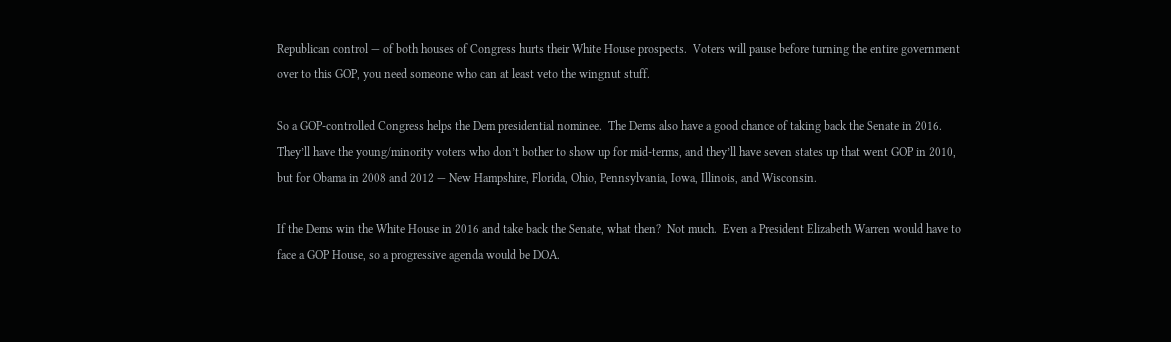Republican control — of both houses of Congress hurts their White House prospects.  Voters will pause before turning the entire government over to this GOP, you need someone who can at least veto the wingnut stuff.

So a GOP-controlled Congress helps the Dem presidential nominee.  The Dems also have a good chance of taking back the Senate in 2016.  They’ll have the young/minority voters who don’t bother to show up for mid-terms, and they’ll have seven states up that went GOP in 2010, but for Obama in 2008 and 2012 — New Hampshire, Florida, Ohio, Pennsylvania, Iowa, Illinois, and Wisconsin.

If the Dems win the White House in 2016 and take back the Senate, what then?  Not much.  Even a President Elizabeth Warren would have to face a GOP House, so a progressive agenda would be DOA.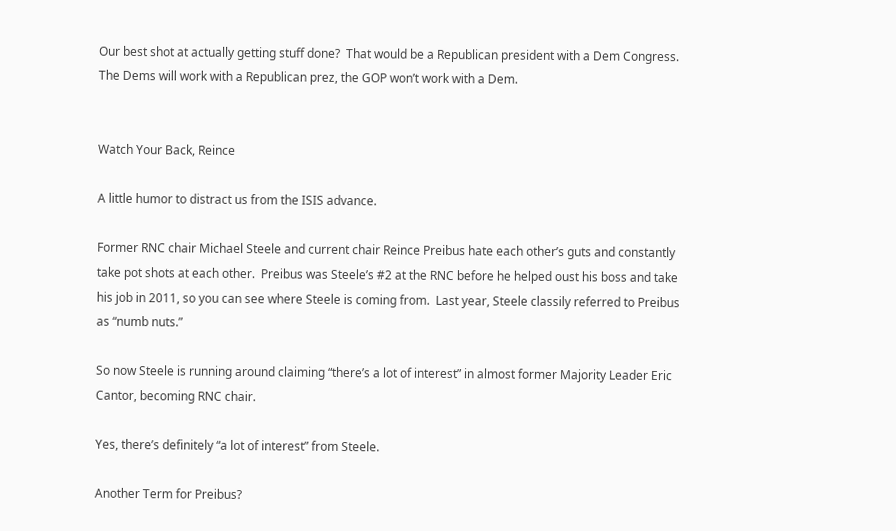Our best shot at actually getting stuff done?  That would be a Republican president with a Dem Congress.  The Dems will work with a Republican prez, the GOP won’t work with a Dem.


Watch Your Back, Reince

A little humor to distract us from the ISIS advance.

Former RNC chair Michael Steele and current chair Reince Preibus hate each other’s guts and constantly take pot shots at each other.  Preibus was Steele’s #2 at the RNC before he helped oust his boss and take his job in 2011, so you can see where Steele is coming from.  Last year, Steele classily referred to Preibus as “numb nuts.”

So now Steele is running around claiming “there’s a lot of interest” in almost former Majority Leader Eric Cantor, becoming RNC chair.

Yes, there’s definitely “a lot of interest” from Steele.

Another Term for Preibus?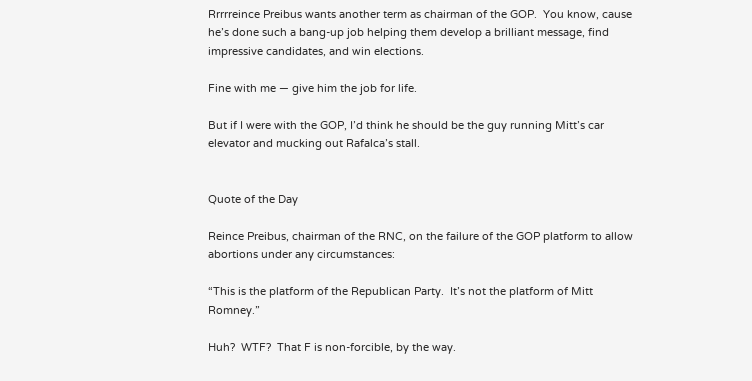Rrrrreince Preibus wants another term as chairman of the GOP.  You know, cause he’s done such a bang-up job helping them develop a brilliant message, find impressive candidates, and win elections.

Fine with me — give him the job for life.

But if I were with the GOP, I’d think he should be the guy running Mitt’s car elevator and mucking out Rafalca’s stall.


Quote of the Day

Reince Preibus, chairman of the RNC, on the failure of the GOP platform to allow abortions under any circumstances:

“This is the platform of the Republican Party.  It’s not the platform of Mitt Romney.”

Huh?  WTF?  That F is non-forcible, by the way.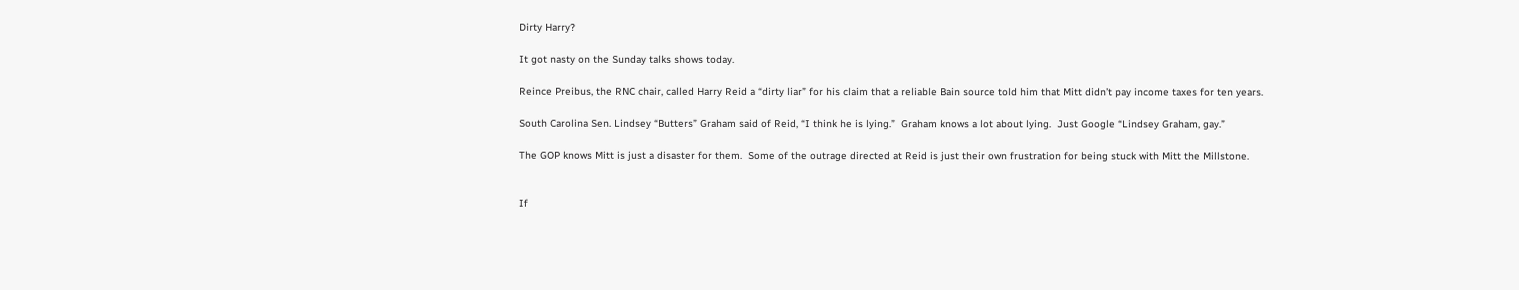Dirty Harry?

It got nasty on the Sunday talks shows today.

Reince Preibus, the RNC chair, called Harry Reid a “dirty liar” for his claim that a reliable Bain source told him that Mitt didn’t pay income taxes for ten years.

South Carolina Sen. Lindsey “Butters” Graham said of Reid, “I think he is lying.”  Graham knows a lot about lying.  Just Google “Lindsey Graham, gay.”

The GOP knows Mitt is just a disaster for them.  Some of the outrage directed at Reid is just their own frustration for being stuck with Mitt the Millstone.


If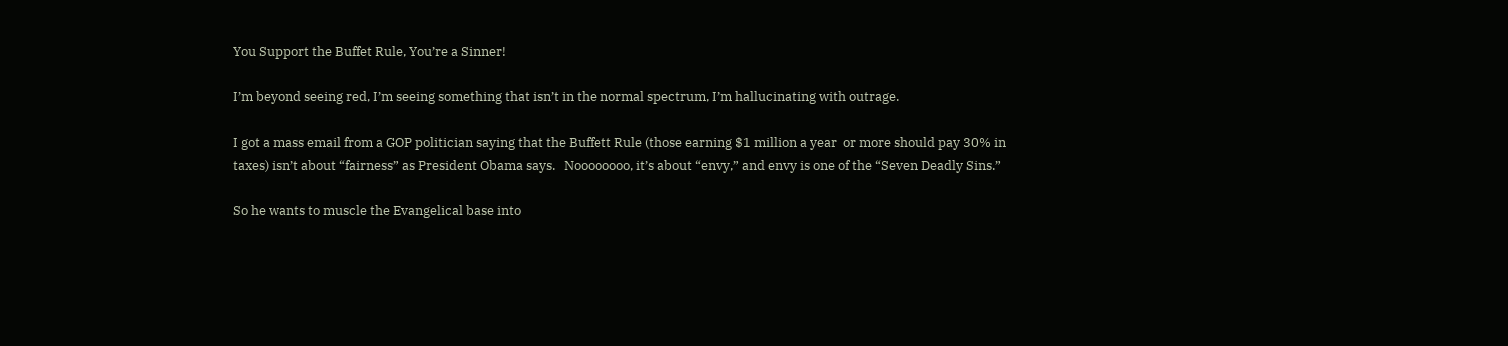You Support the Buffet Rule, You’re a Sinner!

I’m beyond seeing red, I’m seeing something that isn’t in the normal spectrum, I’m hallucinating with outrage.

I got a mass email from a GOP politician saying that the Buffett Rule (those earning $1 million a year  or more should pay 30% in taxes) isn’t about “fairness” as President Obama says.   Noooooooo, it’s about “envy,” and envy is one of the “Seven Deadly Sins.”

So he wants to muscle the Evangelical base into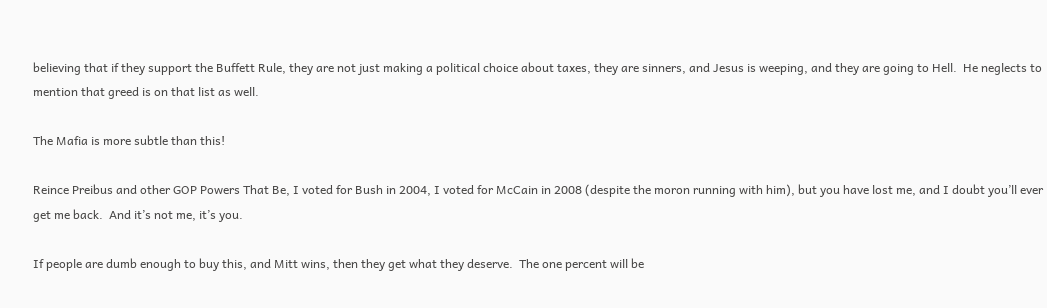believing that if they support the Buffett Rule, they are not just making a political choice about taxes, they are sinners, and Jesus is weeping, and they are going to Hell.  He neglects to mention that greed is on that list as well.

The Mafia is more subtle than this!

Reince Preibus and other GOP Powers That Be, I voted for Bush in 2004, I voted for McCain in 2008 (despite the moron running with him), but you have lost me, and I doubt you’ll ever get me back.  And it’s not me, it’s you.

If people are dumb enough to buy this, and Mitt wins, then they get what they deserve.  The one percent will be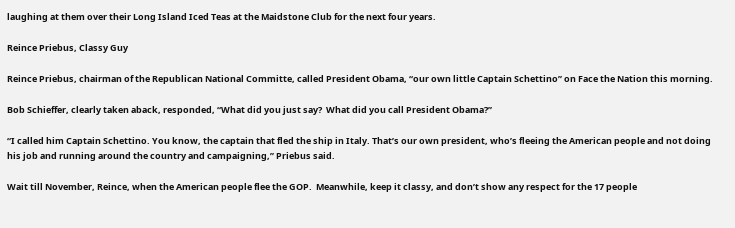laughing at them over their Long Island Iced Teas at the Maidstone Club for the next four years.

Reince Priebus, Classy Guy

Reince Priebus, chairman of the Republican National Committe, called President Obama, “our own little Captain Schettino” on Face the Nation this morning.

Bob Schieffer, clearly taken aback, responded, “What did you just say?  What did you call President Obama?”

“I called him Captain Schettino. You know, the captain that fled the ship in Italy. That’s our own president, who’s fleeing the American people and not doing his job and running around the country and campaigning,” Priebus said.

Wait till November, Reince, when the American people flee the GOP.  Meanwhile, keep it classy, and don’t show any respect for the 17 people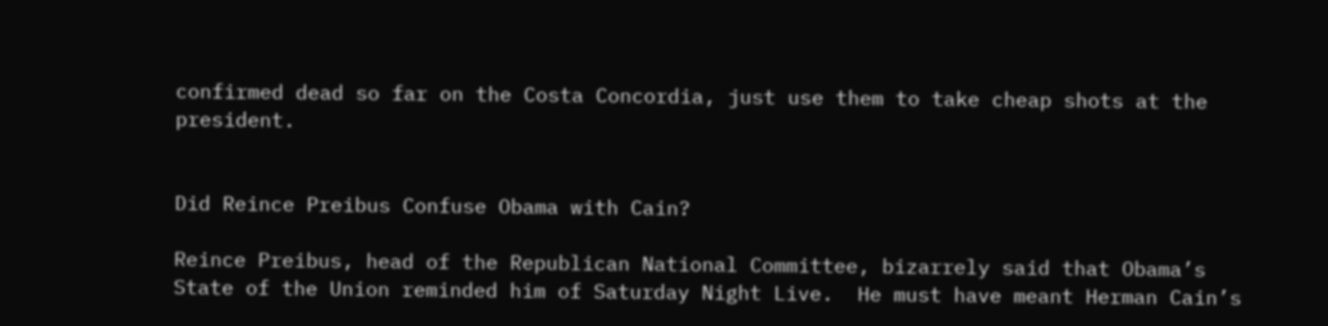confirmed dead so far on the Costa Concordia, just use them to take cheap shots at the president.


Did Reince Preibus Confuse Obama with Cain?

Reince Preibus, head of the Republican National Committee, bizarrely said that Obama’s State of the Union reminded him of Saturday Night Live.  He must have meant Herman Cain’s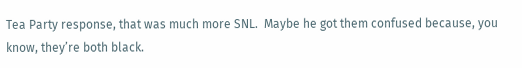Tea Party response, that was much more SNL.  Maybe he got them confused because, you know, they’re both black.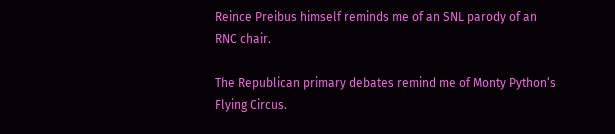Reince Preibus himself reminds me of an SNL parody of an RNC chair.

The Republican primary debates remind me of Monty Python‘s Flying Circus.